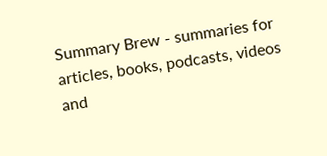Summary Brew - summaries for articles, books, podcasts, videos and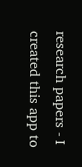research papers - I created this app to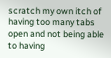scratch my own itch of having too many tabs open and not being able to having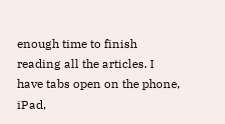enough time to finish reading all the articles. I have tabs open on the phone, iPad,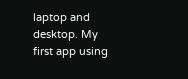laptop and desktop. My first app using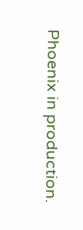Phoenix in production.